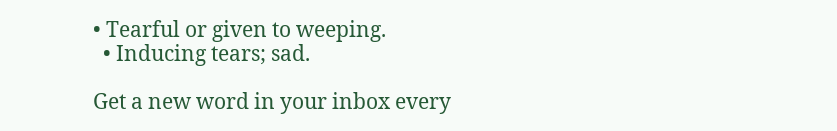• Tearful or given to weeping.
  • Inducing tears; sad.

Get a new word in your inbox every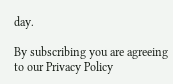day.

By subscribing you are agreeing to our Privacy Policy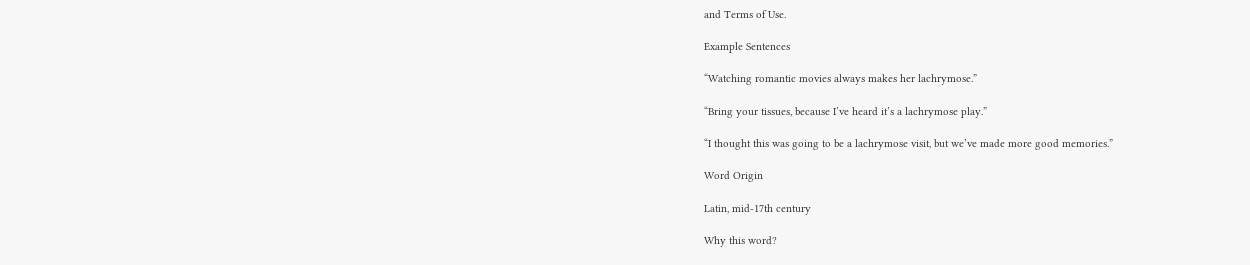and Terms of Use.

Example Sentences

“Watching romantic movies always makes her lachrymose.”

“Bring your tissues, because I’ve heard it’s a lachrymose play.”

“I thought this was going to be a lachrymose visit, but we’ve made more good memories.”

Word Origin

Latin, mid-17th century

Why this word?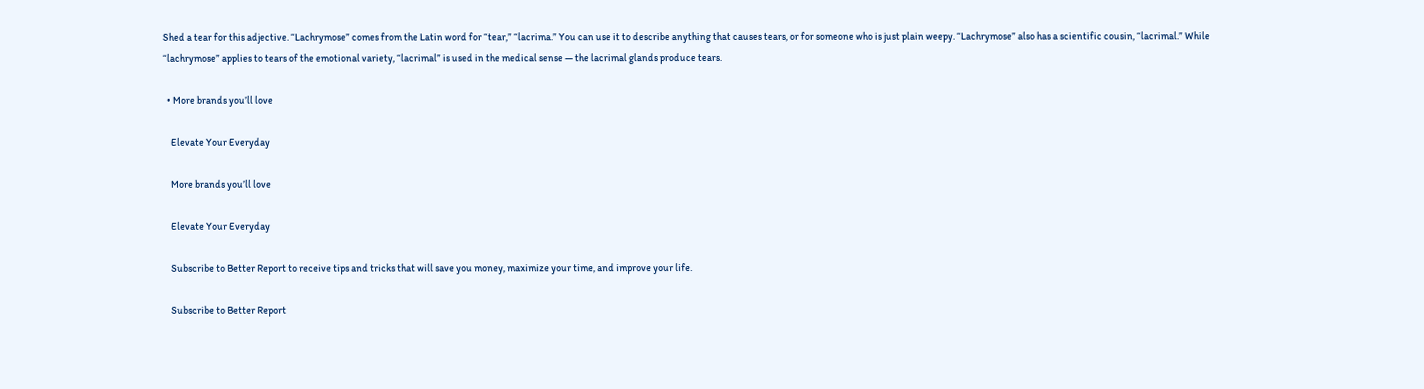Shed a tear for this adjective. “Lachrymose” comes from the Latin word for “tear,” “lacrima.” You can use it to describe anything that causes tears, or for someone who is just plain weepy. “Lachrymose” also has a scientific cousin, “lacrimal.” While “lachrymose” applies to tears of the emotional variety, “lacrimal” is used in the medical sense — the lacrimal glands produce tears.

  • More brands you’ll love

    Elevate Your Everyday

    More brands you’ll love

    Elevate Your Everyday

    Subscribe to Better Report to receive tips and tricks that will save you money, maximize your time, and improve your life.

    Subscribe to Better Report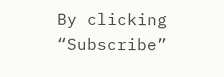By clicking “Subscribe”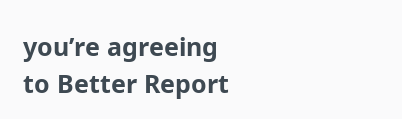you’re agreeing to Better Report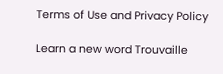Terms of Use and Privacy Policy

Learn a new word Trouvaille